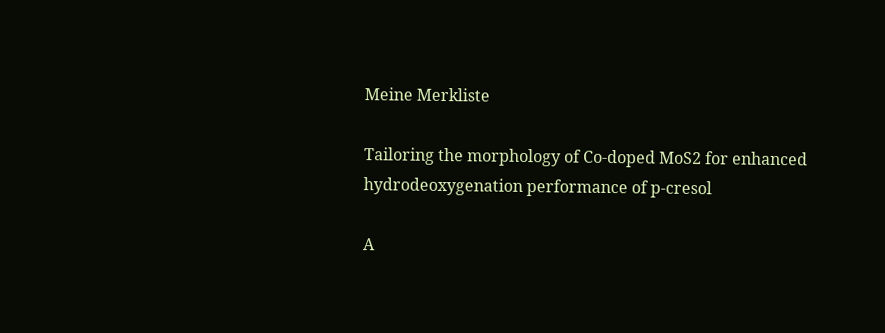Meine Merkliste

Tailoring the morphology of Co-doped MoS2 for enhanced hydrodeoxygenation performance of p-cresol

A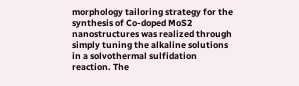morphology tailoring strategy for the synthesis of Co-doped MoS2 nanostructures was realized through simply tuning the alkaline solutions in a solvothermal sulfidation reaction. The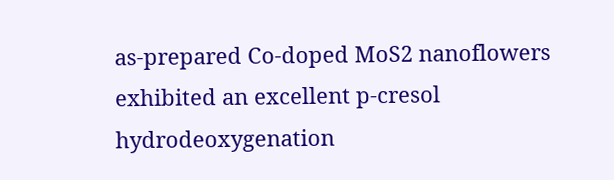as-prepared Co-doped MoS2 nanoflowers exhibited an excellent p-cresol hydrodeoxygenation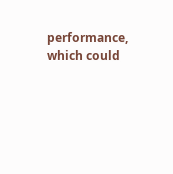performance, which could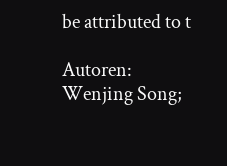be attributed to t

Autoren:   Wenjing Song;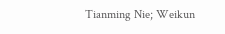Tianming Nie; Weikun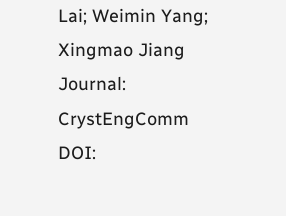Lai; Weimin Yang; Xingmao Jiang
Journal:   CrystEngComm
DOI: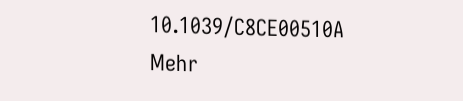10.1039/C8CE00510A
Mehr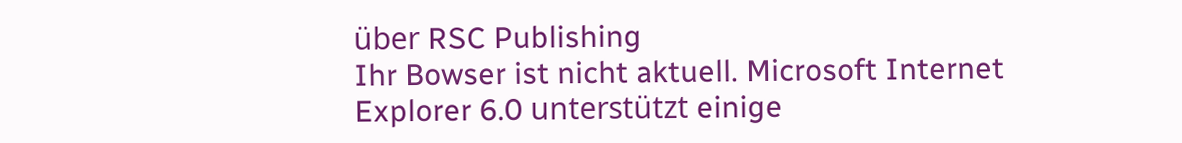über RSC Publishing
Ihr Bowser ist nicht aktuell. Microsoft Internet Explorer 6.0 unterstützt einige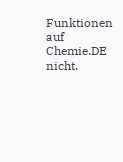Funktionen auf Chemie.DE nicht.